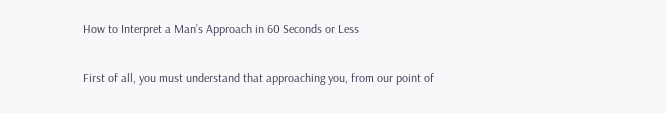How to Interpret a Man’s Approach in 60 Seconds or Less

First of all, you must understand that approaching you, from our point of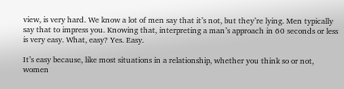view, is very hard. We know a lot of men say that it’s not, but they’re lying. Men typically say that to impress you. Knowing that, interpreting a man’s approach in 60 seconds or less is very easy. What, easy? Yes. Easy.

It’s easy because, like most situations in a relationship, whether you think so or not, women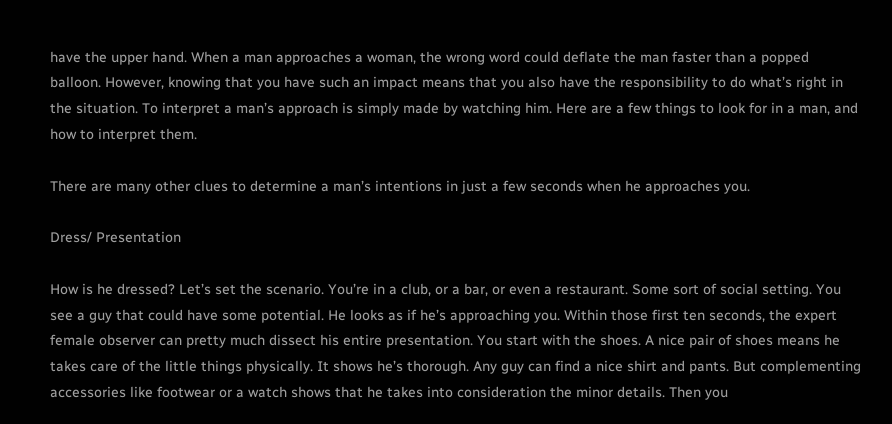have the upper hand. When a man approaches a woman, the wrong word could deflate the man faster than a popped balloon. However, knowing that you have such an impact means that you also have the responsibility to do what’s right in the situation. To interpret a man’s approach is simply made by watching him. Here are a few things to look for in a man, and how to interpret them.

There are many other clues to determine a man’s intentions in just a few seconds when he approaches you.

Dress/ Presentation

How is he dressed? Let’s set the scenario. You’re in a club, or a bar, or even a restaurant. Some sort of social setting. You see a guy that could have some potential. He looks as if he’s approaching you. Within those first ten seconds, the expert female observer can pretty much dissect his entire presentation. You start with the shoes. A nice pair of shoes means he takes care of the little things physically. It shows he’s thorough. Any guy can find a nice shirt and pants. But complementing accessories like footwear or a watch shows that he takes into consideration the minor details. Then you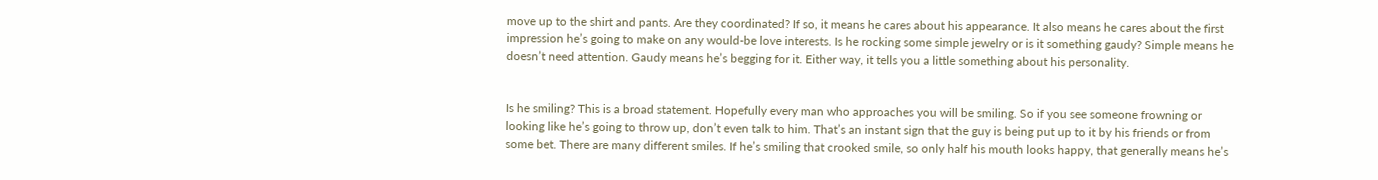move up to the shirt and pants. Are they coordinated? If so, it means he cares about his appearance. It also means he cares about the first impression he’s going to make on any would-be love interests. Is he rocking some simple jewelry or is it something gaudy? Simple means he doesn’t need attention. Gaudy means he’s begging for it. Either way, it tells you a little something about his personality.


Is he smiling? This is a broad statement. Hopefully every man who approaches you will be smiling. So if you see someone frowning or looking like he’s going to throw up, don’t even talk to him. That’s an instant sign that the guy is being put up to it by his friends or from some bet. There are many different smiles. If he’s smiling that crooked smile, so only half his mouth looks happy, that generally means he’s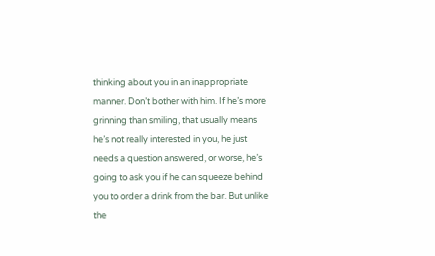thinking about you in an inappropriate manner. Don’t bother with him. If he’s more grinning than smiling, that usually means he’s not really interested in you, he just needs a question answered, or worse, he’s going to ask you if he can squeeze behind you to order a drink from the bar. But unlike the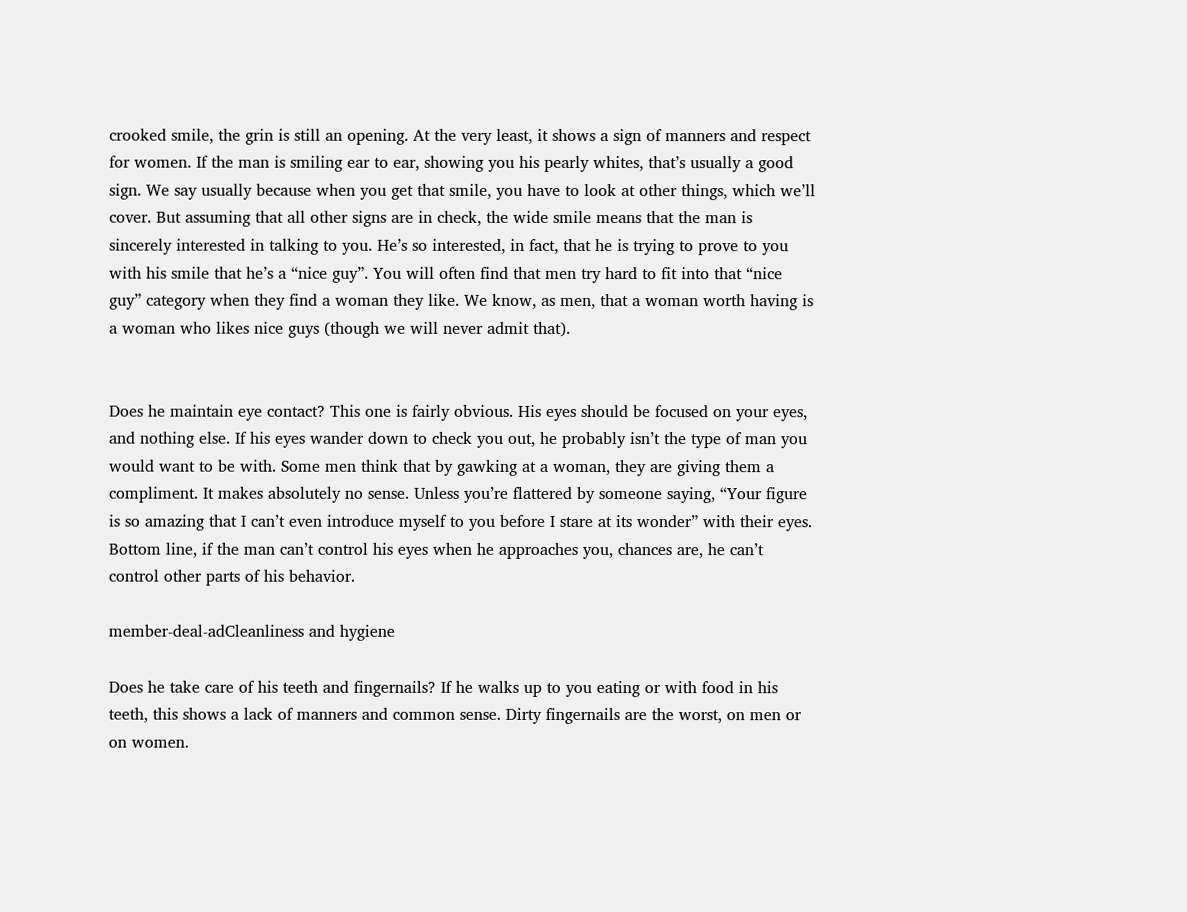crooked smile, the grin is still an opening. At the very least, it shows a sign of manners and respect for women. If the man is smiling ear to ear, showing you his pearly whites, that’s usually a good sign. We say usually because when you get that smile, you have to look at other things, which we’ll cover. But assuming that all other signs are in check, the wide smile means that the man is sincerely interested in talking to you. He’s so interested, in fact, that he is trying to prove to you with his smile that he’s a “nice guy”. You will often find that men try hard to fit into that “nice guy” category when they find a woman they like. We know, as men, that a woman worth having is a woman who likes nice guys (though we will never admit that).


Does he maintain eye contact? This one is fairly obvious. His eyes should be focused on your eyes, and nothing else. If his eyes wander down to check you out, he probably isn’t the type of man you would want to be with. Some men think that by gawking at a woman, they are giving them a compliment. It makes absolutely no sense. Unless you’re flattered by someone saying, “Your figure is so amazing that I can’t even introduce myself to you before I stare at its wonder” with their eyes. Bottom line, if the man can’t control his eyes when he approaches you, chances are, he can’t control other parts of his behavior.

member-deal-adCleanliness and hygiene

Does he take care of his teeth and fingernails? If he walks up to you eating or with food in his teeth, this shows a lack of manners and common sense. Dirty fingernails are the worst, on men or on women.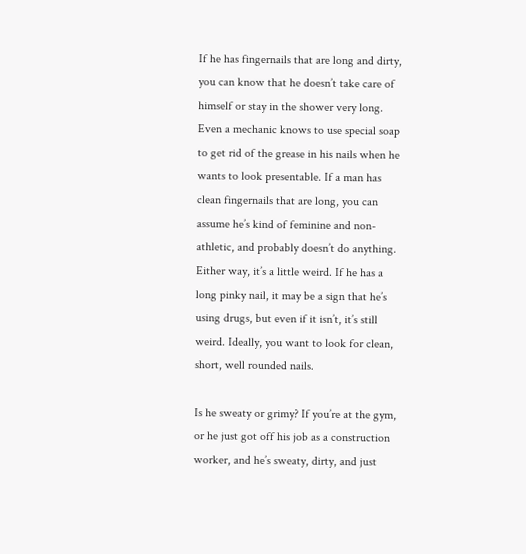If he has fingernails that are long and dirty, you can know that he doesn’t take care of himself or stay in the shower very long. Even a mechanic knows to use special soap to get rid of the grease in his nails when he wants to look presentable. If a man has clean fingernails that are long, you can assume he’s kind of feminine and non-athletic, and probably doesn’t do anything. Either way, it’s a little weird. If he has a long pinky nail, it may be a sign that he’s using drugs, but even if it isn’t, it’s still weird. Ideally, you want to look for clean, short, well rounded nails.

Is he sweaty or grimy? If you’re at the gym, or he just got off his job as a construction worker, and he’s sweaty, dirty, and just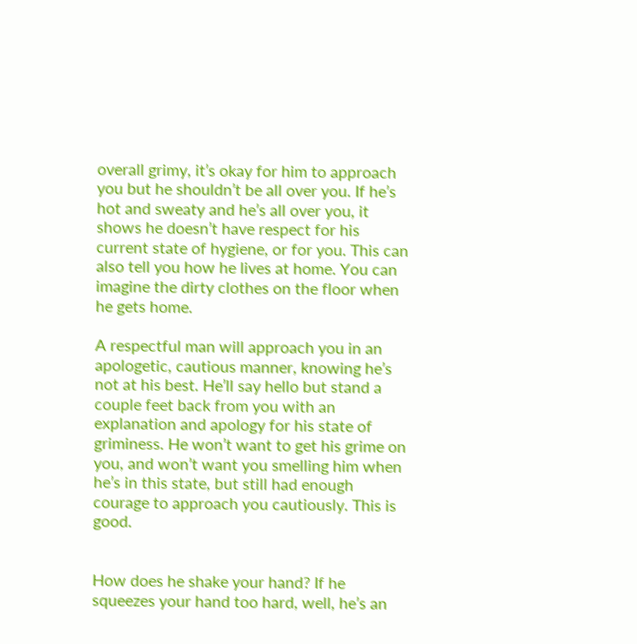overall grimy, it’s okay for him to approach you but he shouldn’t be all over you. If he’s hot and sweaty and he’s all over you, it shows he doesn’t have respect for his current state of hygiene, or for you. This can also tell you how he lives at home. You can imagine the dirty clothes on the floor when he gets home.

A respectful man will approach you in an apologetic, cautious manner, knowing he’s not at his best. He’ll say hello but stand a couple feet back from you with an explanation and apology for his state of griminess. He won’t want to get his grime on you, and won’t want you smelling him when he’s in this state, but still had enough courage to approach you cautiously. This is good.


How does he shake your hand? If he squeezes your hand too hard, well, he’s an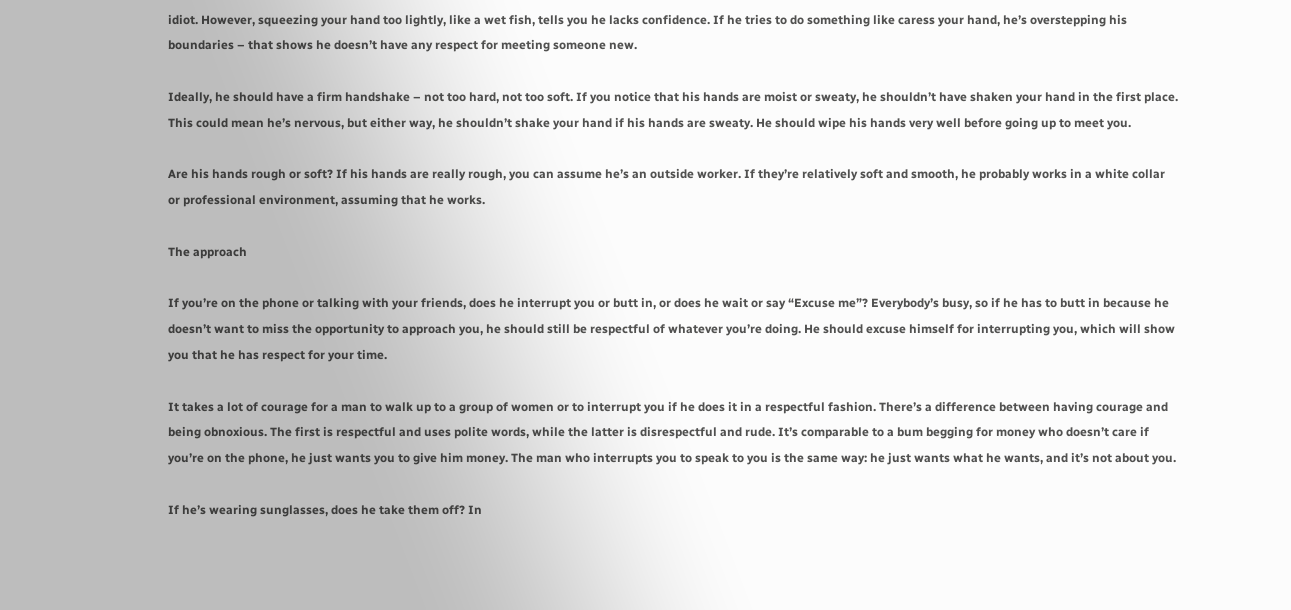idiot. However, squeezing your hand too lightly, like a wet fish, tells you he lacks confidence. If he tries to do something like caress your hand, he’s overstepping his boundaries – that shows he doesn’t have any respect for meeting someone new.

Ideally, he should have a firm handshake – not too hard, not too soft. If you notice that his hands are moist or sweaty, he shouldn’t have shaken your hand in the first place. This could mean he’s nervous, but either way, he shouldn’t shake your hand if his hands are sweaty. He should wipe his hands very well before going up to meet you.

Are his hands rough or soft? If his hands are really rough, you can assume he’s an outside worker. If they’re relatively soft and smooth, he probably works in a white collar or professional environment, assuming that he works.

The approach

If you’re on the phone or talking with your friends, does he interrupt you or butt in, or does he wait or say “Excuse me”? Everybody’s busy, so if he has to butt in because he doesn’t want to miss the opportunity to approach you, he should still be respectful of whatever you’re doing. He should excuse himself for interrupting you, which will show you that he has respect for your time.

It takes a lot of courage for a man to walk up to a group of women or to interrupt you if he does it in a respectful fashion. There’s a difference between having courage and being obnoxious. The first is respectful and uses polite words, while the latter is disrespectful and rude. It’s comparable to a bum begging for money who doesn’t care if you’re on the phone, he just wants you to give him money. The man who interrupts you to speak to you is the same way: he just wants what he wants, and it’s not about you.

If he’s wearing sunglasses, does he take them off? In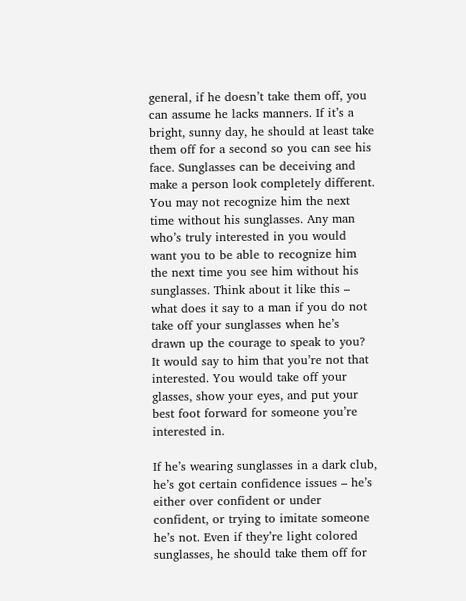general, if he doesn’t take them off, you can assume he lacks manners. If it’s a bright, sunny day, he should at least take them off for a second so you can see his face. Sunglasses can be deceiving and make a person look completely different. You may not recognize him the next time without his sunglasses. Any man who’s truly interested in you would want you to be able to recognize him the next time you see him without his sunglasses. Think about it like this – what does it say to a man if you do not take off your sunglasses when he’s drawn up the courage to speak to you? It would say to him that you’re not that interested. You would take off your glasses, show your eyes, and put your best foot forward for someone you’re interested in.

If he’s wearing sunglasses in a dark club, he’s got certain confidence issues – he’s either over confident or under confident, or trying to imitate someone he’s not. Even if they’re light colored sunglasses, he should take them off for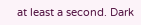at least a second. Dark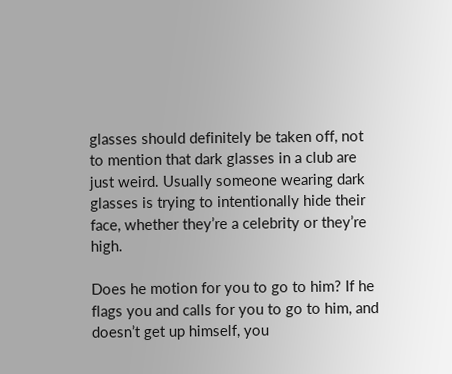glasses should definitely be taken off, not to mention that dark glasses in a club are just weird. Usually someone wearing dark glasses is trying to intentionally hide their face, whether they’re a celebrity or they’re high.

Does he motion for you to go to him? If he flags you and calls for you to go to him, and doesn’t get up himself, you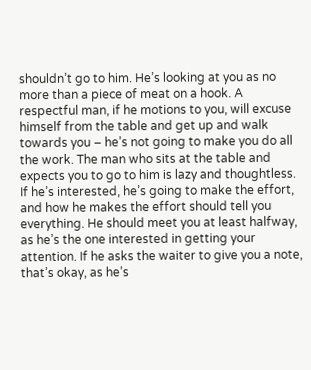shouldn’t go to him. He’s looking at you as no more than a piece of meat on a hook. A respectful man, if he motions to you, will excuse himself from the table and get up and walk towards you – he’s not going to make you do all the work. The man who sits at the table and expects you to go to him is lazy and thoughtless. If he’s interested, he’s going to make the effort, and how he makes the effort should tell you everything. He should meet you at least halfway, as he’s the one interested in getting your attention. If he asks the waiter to give you a note, that’s okay, as he’s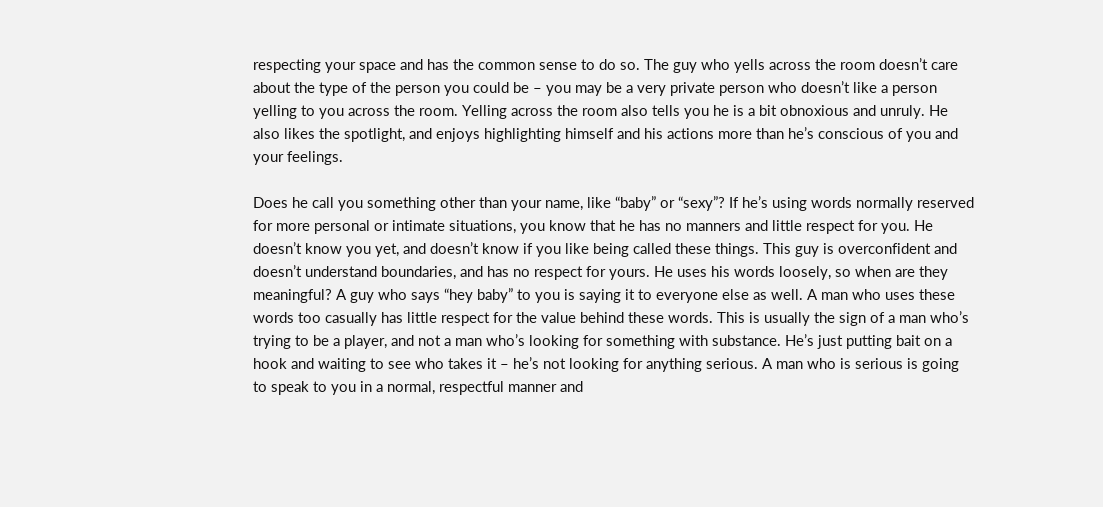respecting your space and has the common sense to do so. The guy who yells across the room doesn’t care about the type of the person you could be – you may be a very private person who doesn’t like a person yelling to you across the room. Yelling across the room also tells you he is a bit obnoxious and unruly. He also likes the spotlight, and enjoys highlighting himself and his actions more than he’s conscious of you and your feelings.

Does he call you something other than your name, like “baby” or “sexy”? If he’s using words normally reserved for more personal or intimate situations, you know that he has no manners and little respect for you. He doesn’t know you yet, and doesn’t know if you like being called these things. This guy is overconfident and doesn’t understand boundaries, and has no respect for yours. He uses his words loosely, so when are they meaningful? A guy who says “hey baby” to you is saying it to everyone else as well. A man who uses these words too casually has little respect for the value behind these words. This is usually the sign of a man who’s trying to be a player, and not a man who’s looking for something with substance. He’s just putting bait on a hook and waiting to see who takes it – he’s not looking for anything serious. A man who is serious is going to speak to you in a normal, respectful manner and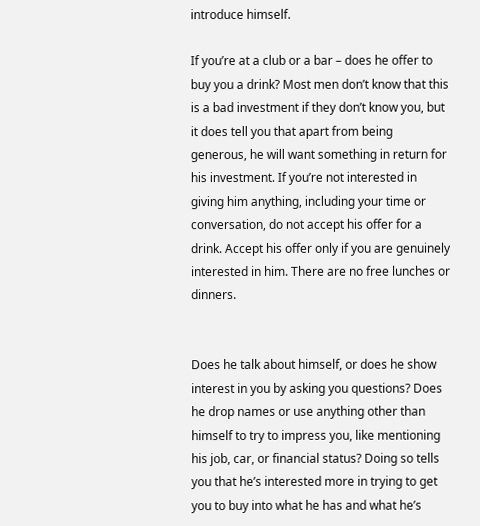introduce himself.

If you’re at a club or a bar – does he offer to buy you a drink? Most men don’t know that this is a bad investment if they don’t know you, but it does tell you that apart from being generous, he will want something in return for his investment. If you’re not interested in giving him anything, including your time or conversation, do not accept his offer for a drink. Accept his offer only if you are genuinely interested in him. There are no free lunches or dinners.


Does he talk about himself, or does he show interest in you by asking you questions? Does he drop names or use anything other than himself to try to impress you, like mentioning his job, car, or financial status? Doing so tells you that he’s interested more in trying to get you to buy into what he has and what he’s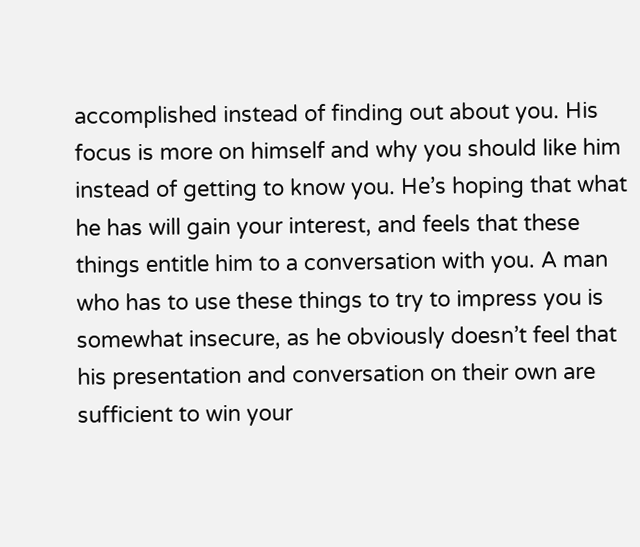accomplished instead of finding out about you. His focus is more on himself and why you should like him instead of getting to know you. He’s hoping that what he has will gain your interest, and feels that these things entitle him to a conversation with you. A man who has to use these things to try to impress you is somewhat insecure, as he obviously doesn’t feel that his presentation and conversation on their own are sufficient to win your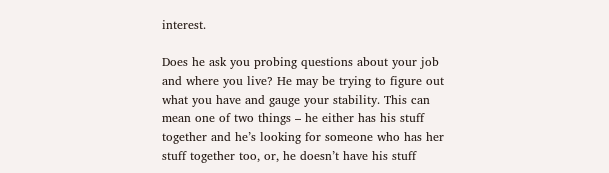interest.

Does he ask you probing questions about your job and where you live? He may be trying to figure out what you have and gauge your stability. This can mean one of two things – he either has his stuff together and he’s looking for someone who has her stuff together too, or, he doesn’t have his stuff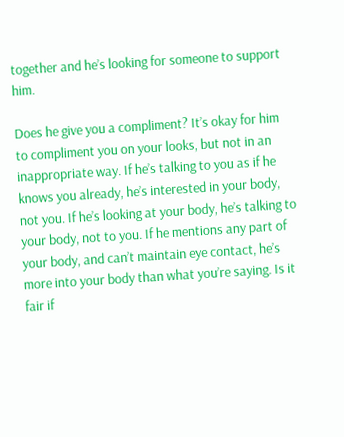together and he’s looking for someone to support him.

Does he give you a compliment? It’s okay for him to compliment you on your looks, but not in an inappropriate way. If he’s talking to you as if he knows you already, he’s interested in your body, not you. If he’s looking at your body, he’s talking to your body, not to you. If he mentions any part of your body, and can’t maintain eye contact, he’s more into your body than what you’re saying. Is it fair if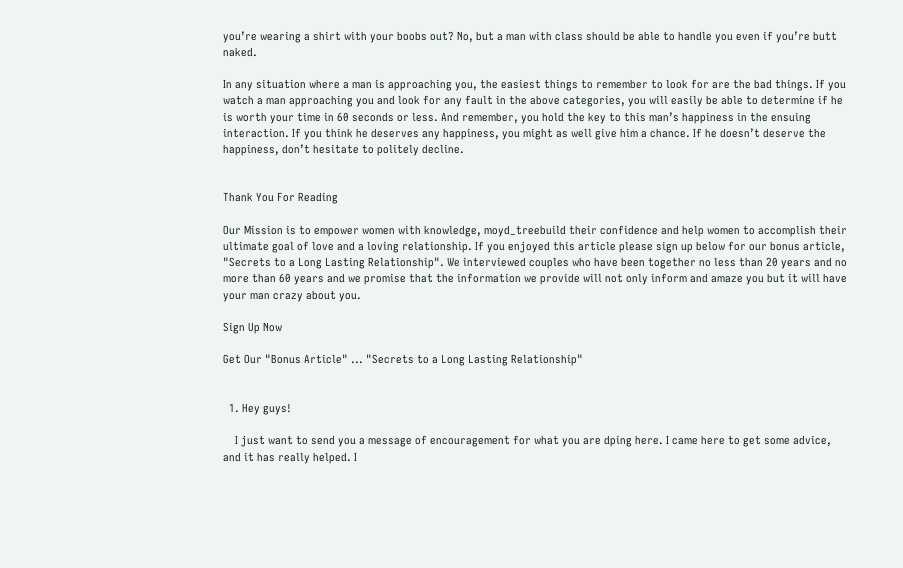you’re wearing a shirt with your boobs out? No, but a man with class should be able to handle you even if you’re butt naked.

In any situation where a man is approaching you, the easiest things to remember to look for are the bad things. If you watch a man approaching you and look for any fault in the above categories, you will easily be able to determine if he is worth your time in 60 seconds or less. And remember, you hold the key to this man’s happiness in the ensuing interaction. If you think he deserves any happiness, you might as well give him a chance. If he doesn’t deserve the happiness, don’t hesitate to politely decline.


Thank You For Reading

Our Mission is to empower women with knowledge, moyd_treebuild their confidence and help women to accomplish their ultimate goal of love and a loving relationship. If you enjoyed this article please sign up below for our bonus article, "Secrets to a Long Lasting Relationship". We interviewed couples who have been together no less than 20 years and no more than 60 years and we promise that the information we provide will not only inform and amaze you but it will have your man crazy about you.

Sign Up Now

Get Our "Bonus Article" ... "Secrets to a Long Lasting Relationship"


  1. Hey guys!

    I just want to send you a message of encouragement for what you are dping here. I came here to get some advice, and it has really helped. I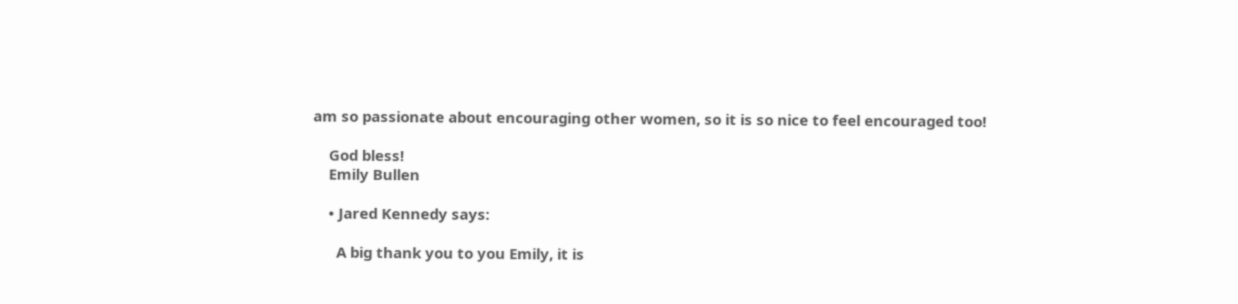am so passionate about encouraging other women, so it is so nice to feel encouraged too!

    God bless!
    Emily Bullen

    • Jared Kennedy says:

      A big thank you to you Emily, it is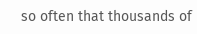so often that thousands of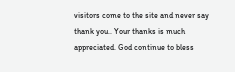visitors come to the site and never say thank you.. Your thanks is much appreciated. God continue to bless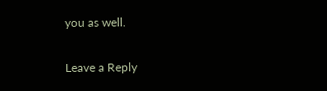you as well.

Leave a Reply